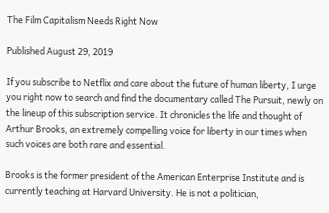The Film Capitalism Needs Right Now

Published August 29, 2019

If you subscribe to Netflix and care about the future of human liberty, I urge you right now to search and find the documentary called The Pursuit, newly on the lineup of this subscription service. It chronicles the life and thought of Arthur Brooks, an extremely compelling voice for liberty in our times when such voices are both rare and essential.

Brooks is the former president of the American Enterprise Institute and is currently teaching at Harvard University. He is not a politician,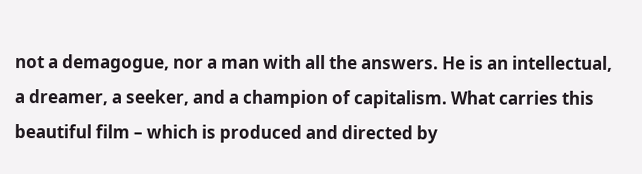not a demagogue, nor a man with all the answers. He is an intellectual, a dreamer, a seeker, and a champion of capitalism. What carries this beautiful film – which is produced and directed by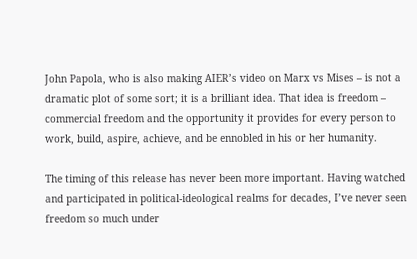John Papola, who is also making AIER’s video on Marx vs Mises – is not a dramatic plot of some sort; it is a brilliant idea. That idea is freedom – commercial freedom and the opportunity it provides for every person to work, build, aspire, achieve, and be ennobled in his or her humanity.

The timing of this release has never been more important. Having watched and participated in political-ideological realms for decades, I’ve never seen freedom so much under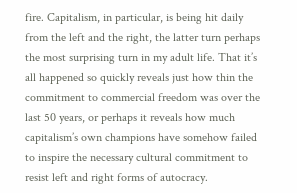fire. Capitalism, in particular, is being hit daily from the left and the right, the latter turn perhaps the most surprising turn in my adult life. That it’s all happened so quickly reveals just how thin the commitment to commercial freedom was over the last 50 years, or perhaps it reveals how much capitalism’s own champions have somehow failed to inspire the necessary cultural commitment to resist left and right forms of autocracy.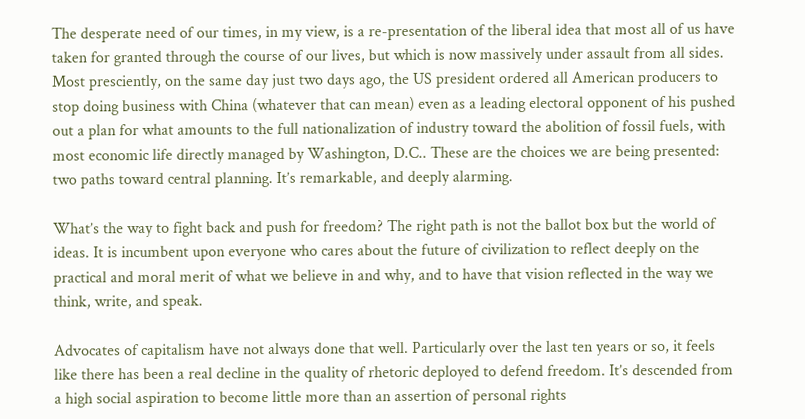The desperate need of our times, in my view, is a re-presentation of the liberal idea that most all of us have taken for granted through the course of our lives, but which is now massively under assault from all sides. Most presciently, on the same day just two days ago, the US president ordered all American producers to stop doing business with China (whatever that can mean) even as a leading electoral opponent of his pushed out a plan for what amounts to the full nationalization of industry toward the abolition of fossil fuels, with most economic life directly managed by Washington, D.C.. These are the choices we are being presented: two paths toward central planning. It’s remarkable, and deeply alarming.

What’s the way to fight back and push for freedom? The right path is not the ballot box but the world of ideas. It is incumbent upon everyone who cares about the future of civilization to reflect deeply on the practical and moral merit of what we believe in and why, and to have that vision reflected in the way we think, write, and speak.

Advocates of capitalism have not always done that well. Particularly over the last ten years or so, it feels like there has been a real decline in the quality of rhetoric deployed to defend freedom. It’s descended from a high social aspiration to become little more than an assertion of personal rights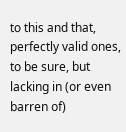to this and that, perfectly valid ones, to be sure, but lacking in (or even barren of)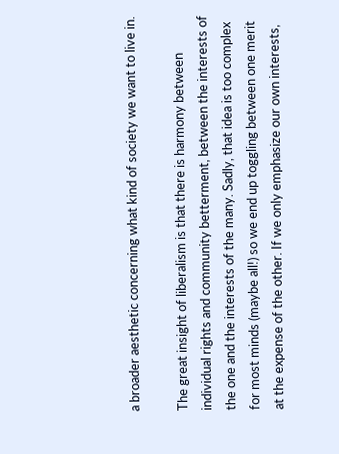a broader aesthetic concerning what kind of society we want to live in.

The great insight of liberalism is that there is harmony between individual rights and community betterment, between the interests of the one and the interests of the many. Sadly, that idea is too complex for most minds (maybe all!) so we end up toggling between one merit at the expense of the other. If we only emphasize our own interests,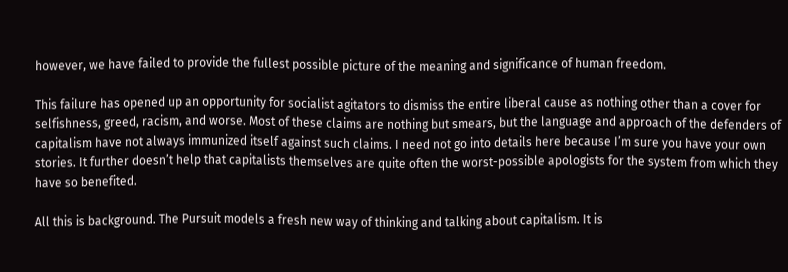however, we have failed to provide the fullest possible picture of the meaning and significance of human freedom.

This failure has opened up an opportunity for socialist agitators to dismiss the entire liberal cause as nothing other than a cover for selfishness, greed, racism, and worse. Most of these claims are nothing but smears, but the language and approach of the defenders of capitalism have not always immunized itself against such claims. I need not go into details here because I’m sure you have your own stories. It further doesn’t help that capitalists themselves are quite often the worst-possible apologists for the system from which they have so benefited.

All this is background. The Pursuit models a fresh new way of thinking and talking about capitalism. It is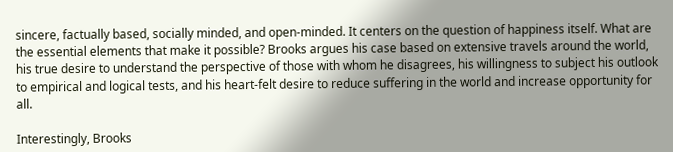sincere, factually based, socially minded, and open-minded. It centers on the question of happiness itself. What are the essential elements that make it possible? Brooks argues his case based on extensive travels around the world, his true desire to understand the perspective of those with whom he disagrees, his willingness to subject his outlook to empirical and logical tests, and his heart-felt desire to reduce suffering in the world and increase opportunity for all.

Interestingly, Brooks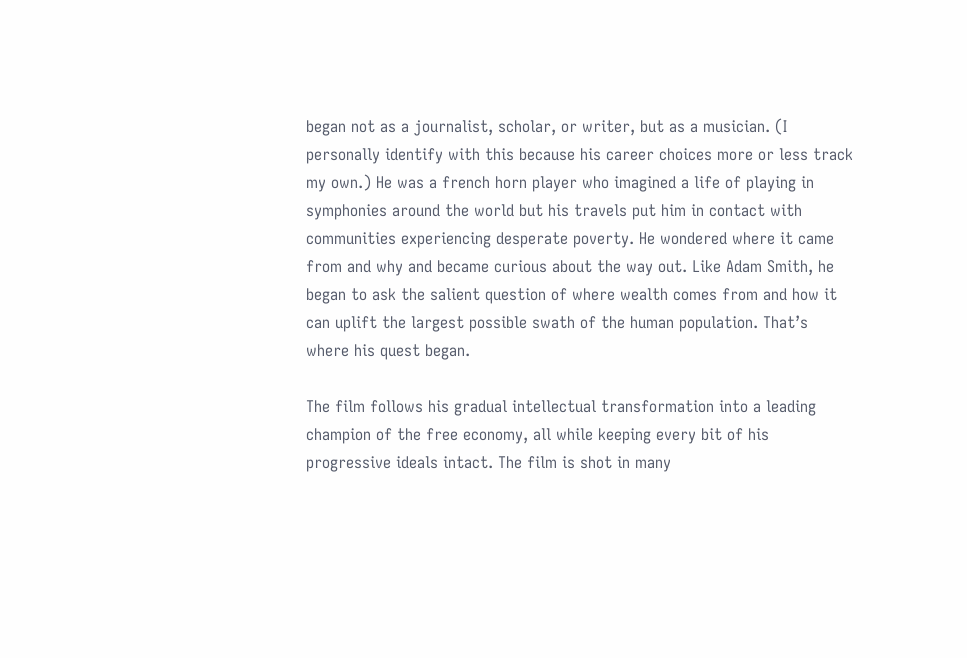began not as a journalist, scholar, or writer, but as a musician. (I personally identify with this because his career choices more or less track my own.) He was a french horn player who imagined a life of playing in symphonies around the world but his travels put him in contact with communities experiencing desperate poverty. He wondered where it came from and why and became curious about the way out. Like Adam Smith, he began to ask the salient question of where wealth comes from and how it can uplift the largest possible swath of the human population. That’s where his quest began.

The film follows his gradual intellectual transformation into a leading champion of the free economy, all while keeping every bit of his progressive ideals intact. The film is shot in many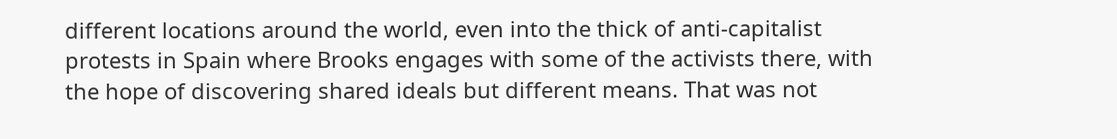different locations around the world, even into the thick of anti-capitalist protests in Spain where Brooks engages with some of the activists there, with the hope of discovering shared ideals but different means. That was not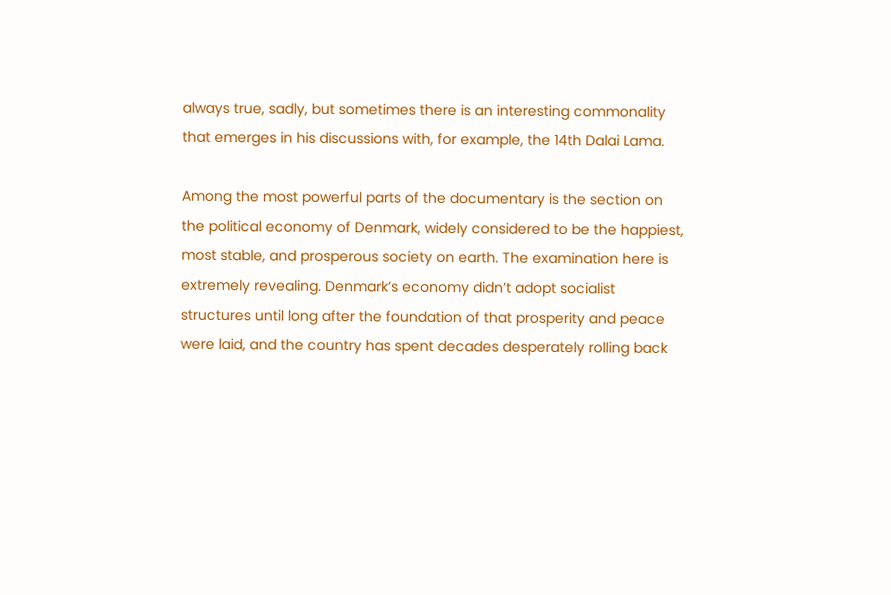always true, sadly, but sometimes there is an interesting commonality that emerges in his discussions with, for example, the 14th Dalai Lama.

Among the most powerful parts of the documentary is the section on the political economy of Denmark, widely considered to be the happiest, most stable, and prosperous society on earth. The examination here is extremely revealing. Denmark’s economy didn’t adopt socialist structures until long after the foundation of that prosperity and peace were laid, and the country has spent decades desperately rolling back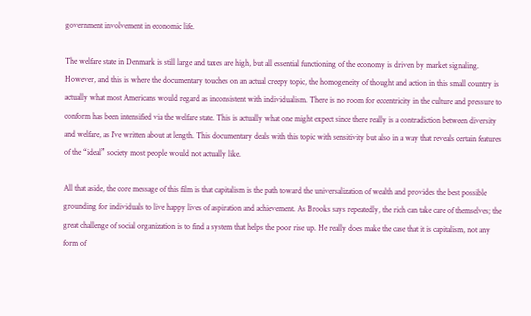government involvement in economic life.

The welfare state in Denmark is still large and taxes are high, but all essential functioning of the economy is driven by market signaling. However, and this is where the documentary touches on an actual creepy topic, the homogeneity of thought and action in this small country is actually what most Americans would regard as inconsistent with individualism. There is no room for eccentricity in the culture and pressure to conform has been intensified via the welfare state. This is actually what one might expect since there really is a contradiction between diversity and welfare, as I’ve written about at length. This documentary deals with this topic with sensitivity but also in a way that reveals certain features of the “ideal” society most people would not actually like.

All that aside, the core message of this film is that capitalism is the path toward the universalization of wealth and provides the best possible grounding for individuals to live happy lives of aspiration and achievement. As Brooks says repeatedly, the rich can take care of themselves; the great challenge of social organization is to find a system that helps the poor rise up. He really does make the case that it is capitalism, not any form of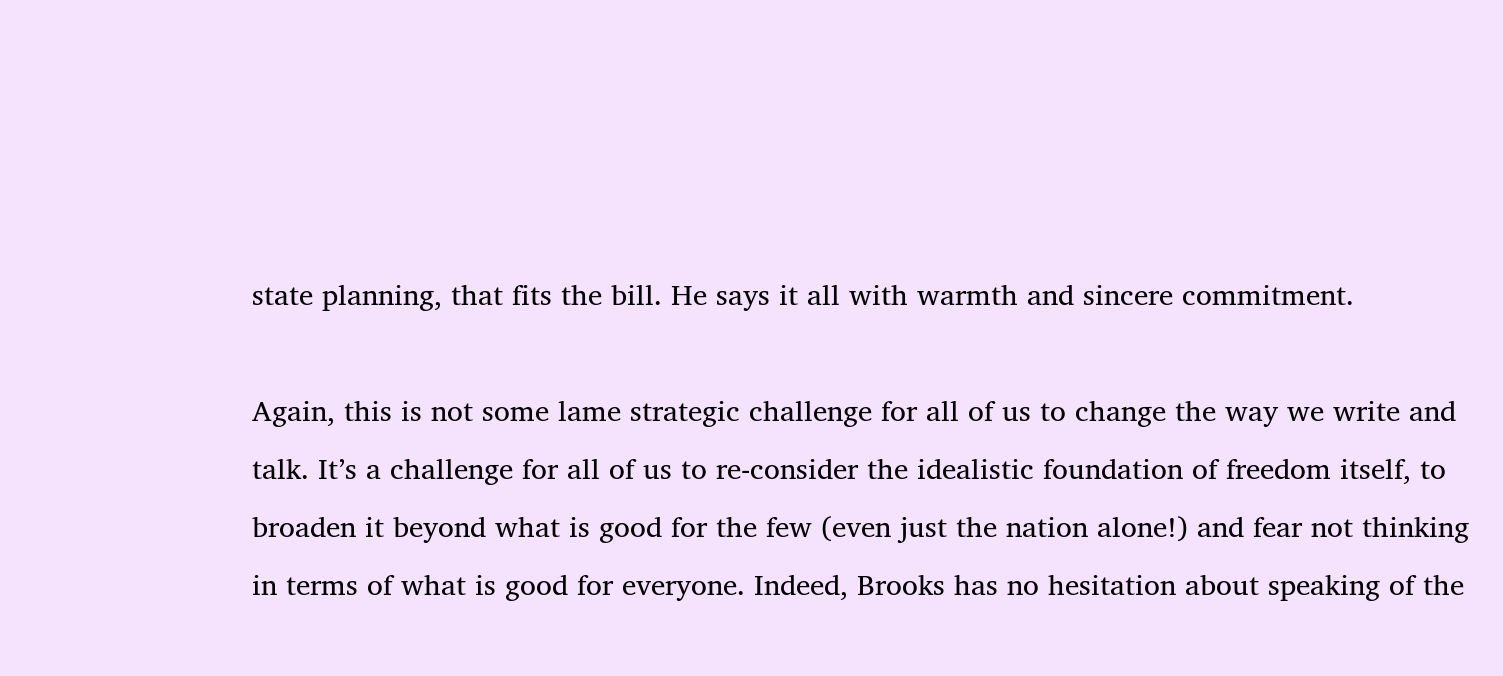state planning, that fits the bill. He says it all with warmth and sincere commitment.

Again, this is not some lame strategic challenge for all of us to change the way we write and talk. It’s a challenge for all of us to re-consider the idealistic foundation of freedom itself, to broaden it beyond what is good for the few (even just the nation alone!) and fear not thinking in terms of what is good for everyone. Indeed, Brooks has no hesitation about speaking of the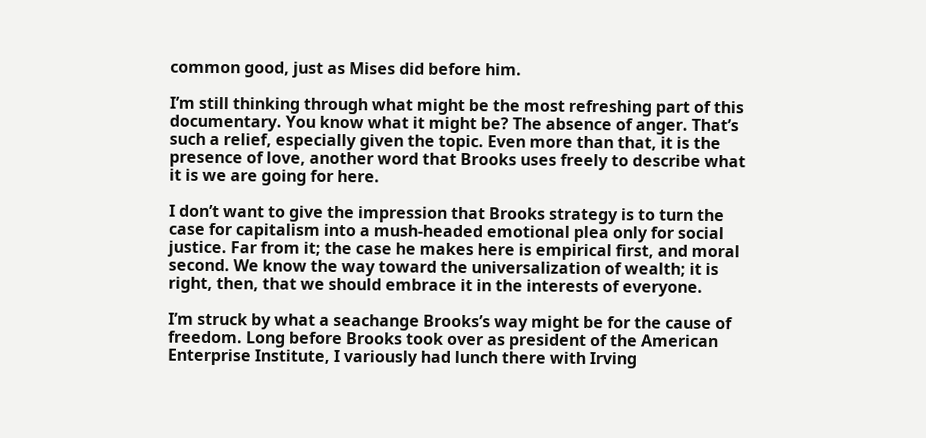common good, just as Mises did before him.

I’m still thinking through what might be the most refreshing part of this documentary. You know what it might be? The absence of anger. That’s such a relief, especially given the topic. Even more than that, it is the presence of love, another word that Brooks uses freely to describe what it is we are going for here.

I don’t want to give the impression that Brooks strategy is to turn the case for capitalism into a mush-headed emotional plea only for social justice. Far from it; the case he makes here is empirical first, and moral second. We know the way toward the universalization of wealth; it is right, then, that we should embrace it in the interests of everyone.

I’m struck by what a seachange Brooks’s way might be for the cause of freedom. Long before Brooks took over as president of the American Enterprise Institute, I variously had lunch there with Irving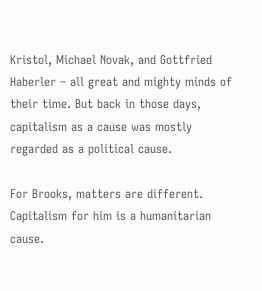Kristol, Michael Novak, and Gottfried Haberler – all great and mighty minds of their time. But back in those days, capitalism as a cause was mostly regarded as a political cause.

For Brooks, matters are different. Capitalism for him is a humanitarian cause.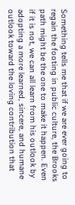Something tells me that if we are ever going to regain the footing in public culture, the Brooks path might be the one to make it happen. Even if it is not, we can all learn from his outlook by adopting a more learned, sincere, and humane outlook toward the loving contribution that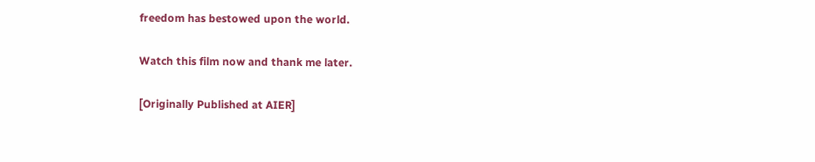freedom has bestowed upon the world.

Watch this film now and thank me later.

[Originally Published at AIER]